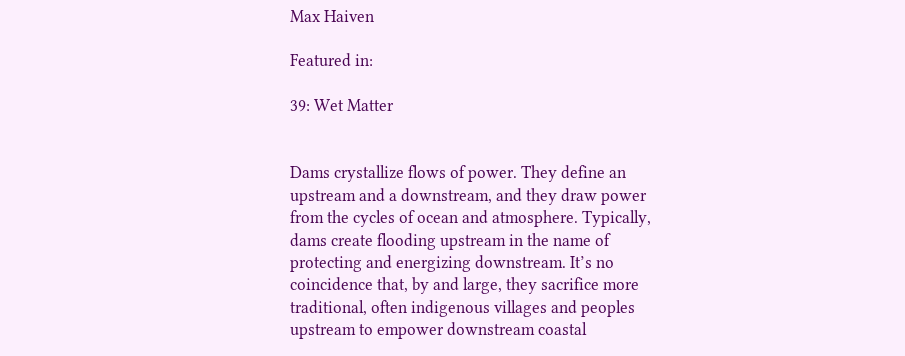Max Haiven

Featured in:

39: Wet Matter


Dams crystallize flows of power. They define an upstream and a downstream, and they draw power from the cycles of ocean and atmosphere. Typically, dams create flooding upstream in the name of protecting and energizing downstream. It’s no coincidence that, by and large, they sacrifice more traditional, often indigenous villages and peoples upstream to empower downstream coastal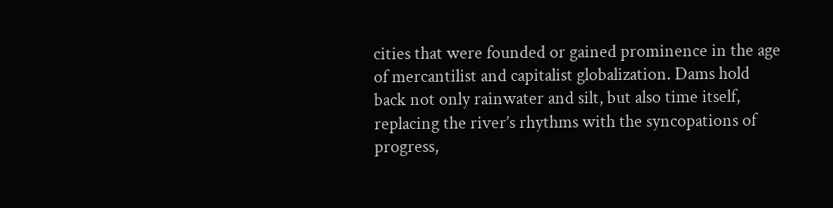cities that were founded or gained prominence in the age of mercantilist and capitalist globalization. Dams hold back not only rainwater and silt, but also time itself, replacing the river’s rhythms with the syncopations of progress,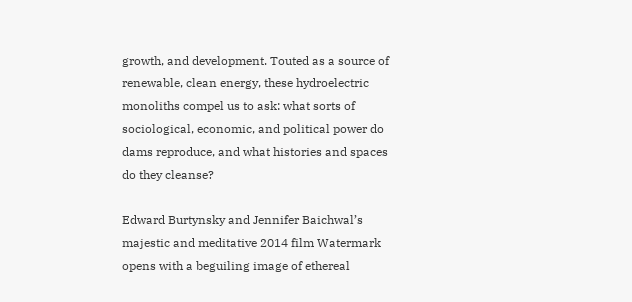growth, and development. Touted as a source of renewable, clean energy, these hydroelectric monoliths compel us to ask: what sorts of sociological, economic, and political power do dams reproduce, and what histories and spaces do they cleanse?

Edward Burtynsky and Jennifer Baichwal’s majestic and meditative 2014 film Watermark opens with a beguiling image of ethereal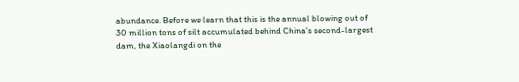abundance. Before we learn that this is the annual blowing out of 30 million tons of silt accumulated behind China’s second-largest dam, the Xiaolangdi on the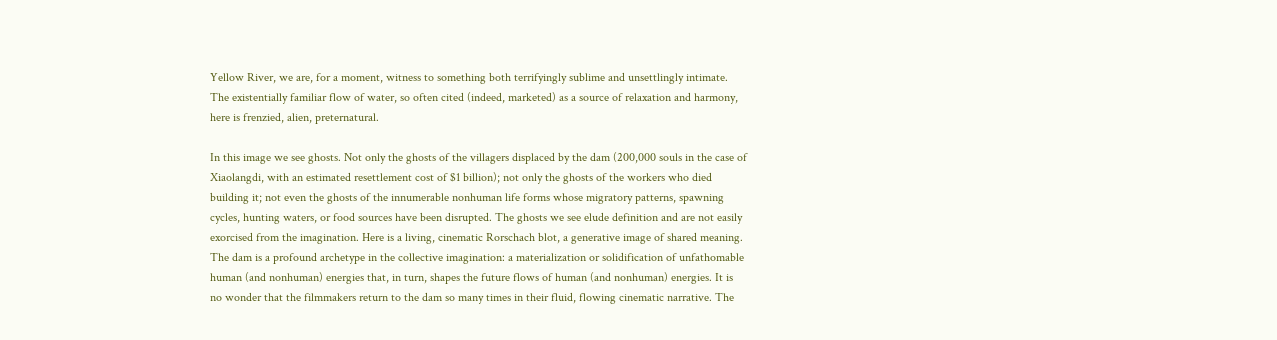Yellow River, we are, for a moment, witness to something both terrifyingly sublime and unsettlingly intimate. The existentially familiar flow of water, so often cited (indeed, marketed) as a source of relaxation and harmony, here is frenzied, alien, preternatural.

In this image we see ghosts. Not only the ghosts of the villagers displaced by the dam (200,000 souls in the case of Xiaolangdi, with an estimated resettlement cost of $1 billion); not only the ghosts of the workers who died building it; not even the ghosts of the innumerable nonhuman life forms whose migratory patterns, spawning cycles, hunting waters, or food sources have been disrupted. The ghosts we see elude definition and are not easily exorcised from the imagination. Here is a living, cinematic Rorschach blot, a generative image of shared meaning. The dam is a profound archetype in the collective imagination: a materialization or solidification of unfathomable human (and nonhuman) energies that, in turn, shapes the future flows of human (and nonhuman) energies. It is no wonder that the filmmakers return to the dam so many times in their fluid, flowing cinematic narrative. The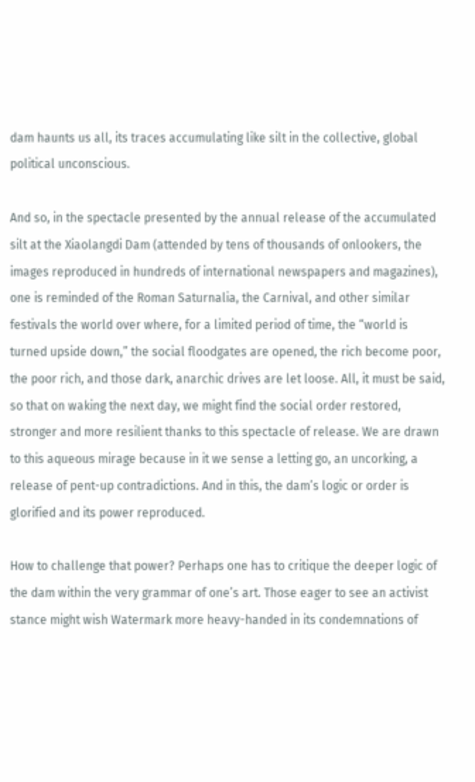dam haunts us all, its traces accumulating like silt in the collective, global political unconscious.

And so, in the spectacle presented by the annual release of the accumulated silt at the Xiaolangdi Dam (attended by tens of thousands of onlookers, the images reproduced in hundreds of international newspapers and magazines), one is reminded of the Roman Saturnalia, the Carnival, and other similar festivals the world over where, for a limited period of time, the “world is turned upside down,” the social floodgates are opened, the rich become poor, the poor rich, and those dark, anarchic drives are let loose. All, it must be said, so that on waking the next day, we might find the social order restored, stronger and more resilient thanks to this spectacle of release. We are drawn to this aqueous mirage because in it we sense a letting go, an uncorking, a release of pent-up contradictions. And in this, the dam’s logic or order is glorified and its power reproduced.

How to challenge that power? Perhaps one has to critique the deeper logic of the dam within the very grammar of one’s art. Those eager to see an activist stance might wish Watermark more heavy-handed in its condemnations of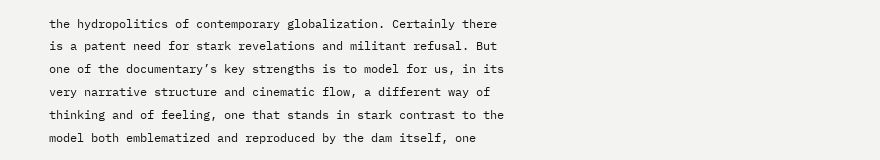the hydropolitics of contemporary globalization. Certainly there is a patent need for stark revelations and militant refusal. But one of the documentary’s key strengths is to model for us, in its very narrative structure and cinematic flow, a different way of thinking and of feeling, one that stands in stark contrast to the model both emblematized and reproduced by the dam itself, one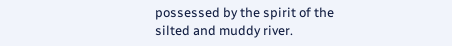possessed by the spirit of the silted and muddy river.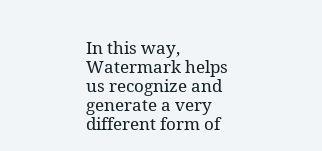In this way, Watermark helps us recognize and generate a very different form of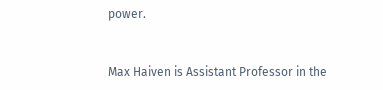power.


Max Haiven is Assistant Professor in the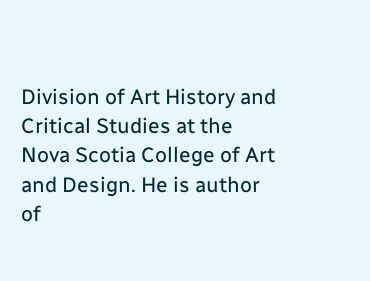Division of Art History and Critical Studies at the Nova Scotia College of Art and Design. He is author of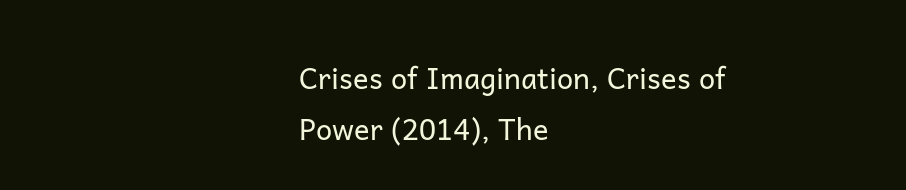Crises of Imagination, Crises of Power (2014), The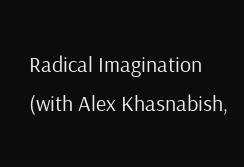Radical Imagination (with Alex Khasnabish,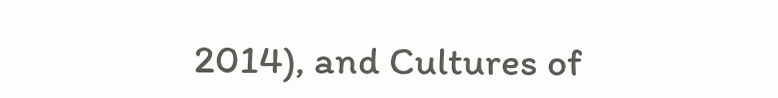2014), and Cultures of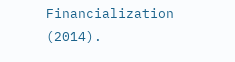Financialization (2014).